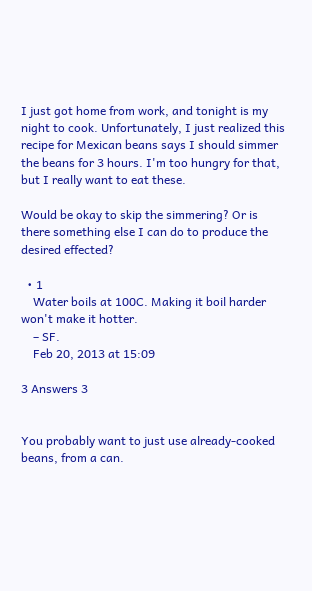I just got home from work, and tonight is my night to cook. Unfortunately, I just realized this recipe for Mexican beans says I should simmer the beans for 3 hours. I'm too hungry for that, but I really want to eat these.

Would be okay to skip the simmering? Or is there something else I can do to produce the desired effected?

  • 1
    Water boils at 100C. Making it boil harder won't make it hotter.
    – SF.
    Feb 20, 2013 at 15:09

3 Answers 3


You probably want to just use already-cooked beans, from a can.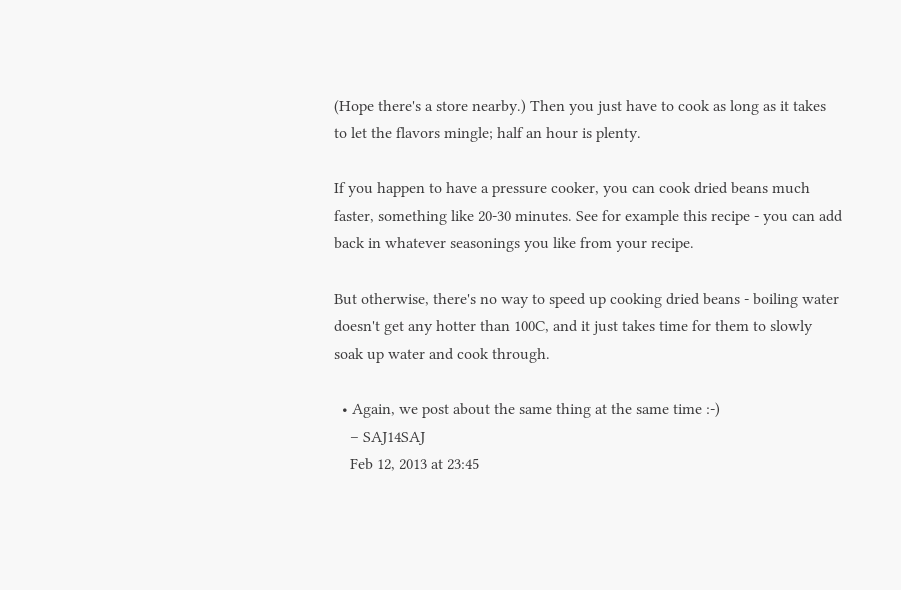(Hope there's a store nearby.) Then you just have to cook as long as it takes to let the flavors mingle; half an hour is plenty.

If you happen to have a pressure cooker, you can cook dried beans much faster, something like 20-30 minutes. See for example this recipe - you can add back in whatever seasonings you like from your recipe.

But otherwise, there's no way to speed up cooking dried beans - boiling water doesn't get any hotter than 100C, and it just takes time for them to slowly soak up water and cook through.

  • Again, we post about the same thing at the same time :-)
    – SAJ14SAJ
    Feb 12, 2013 at 23:45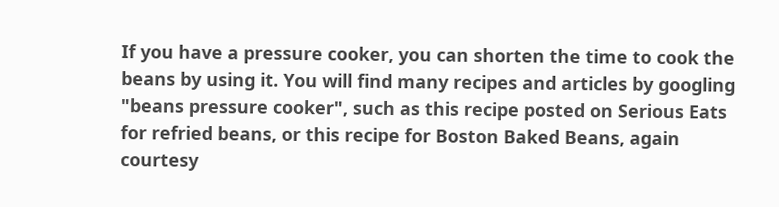If you have a pressure cooker, you can shorten the time to cook the beans by using it. You will find many recipes and articles by googling "beans pressure cooker", such as this recipe posted on Serious Eats for refried beans, or this recipe for Boston Baked Beans, again courtesy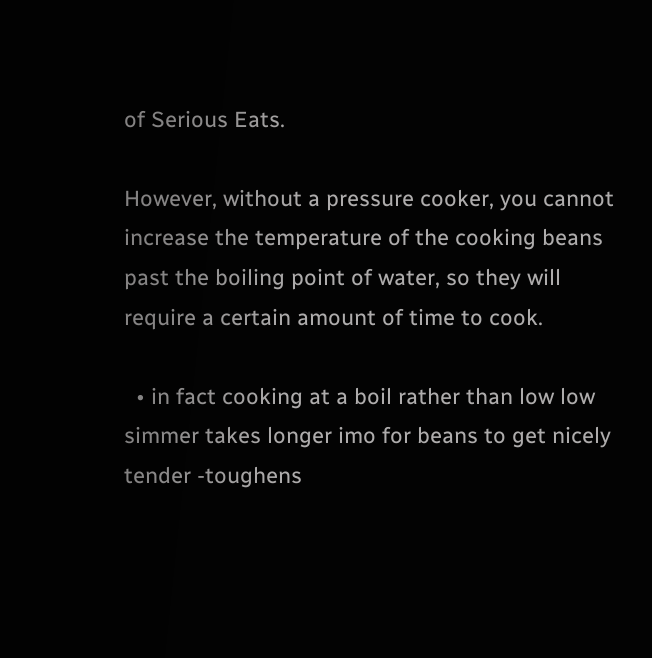of Serious Eats.

However, without a pressure cooker, you cannot increase the temperature of the cooking beans past the boiling point of water, so they will require a certain amount of time to cook.

  • in fact cooking at a boil rather than low low simmer takes longer imo for beans to get nicely tender -toughens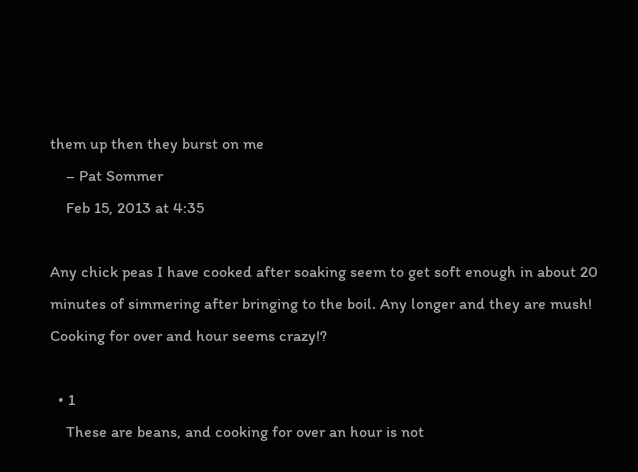them up then they burst on me
    – Pat Sommer
    Feb 15, 2013 at 4:35

Any chick peas I have cooked after soaking seem to get soft enough in about 20 minutes of simmering after bringing to the boil. Any longer and they are mush! Cooking for over and hour seems crazy!?

  • 1
    These are beans, and cooking for over an hour is not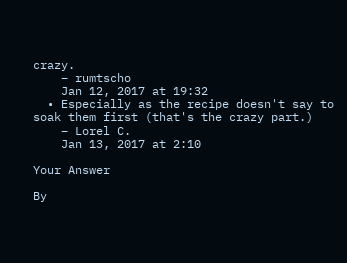crazy.
    – rumtscho
    Jan 12, 2017 at 19:32
  • Especially as the recipe doesn't say to soak them first (that's the crazy part.)
    – Lorel C.
    Jan 13, 2017 at 2:10

Your Answer

By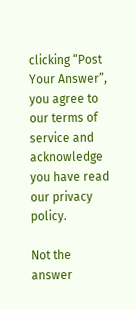clicking “Post Your Answer”, you agree to our terms of service and acknowledge you have read our privacy policy.

Not the answer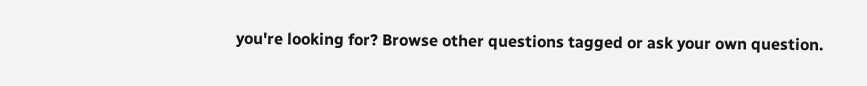you're looking for? Browse other questions tagged or ask your own question.